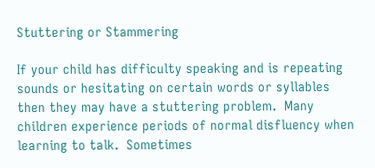Stuttering or Stammering

If your child has difficulty speaking and is repeating sounds or hesitating on certain words or syllables then they may have a stuttering problem.  Many children experience periods of normal disfluency when learning to talk.  Sometimes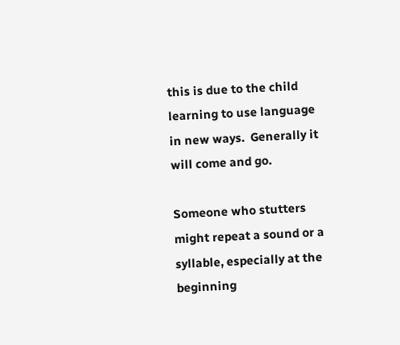this is due to the child learning to use language in new ways.  Generally it will come and go.

Someone who stutters might repeat a sound or a syllable, especially at the beginning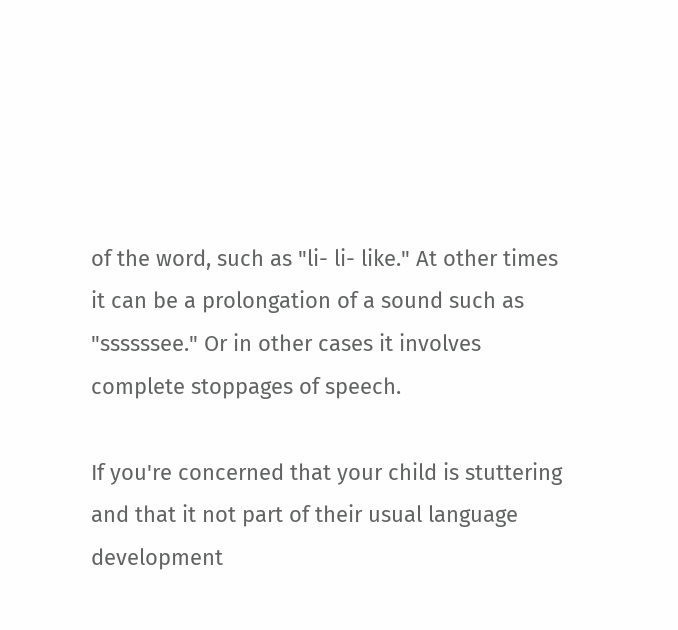of the word, such as "li- li- like." At other times it can be a prolongation of a sound such as "ssssssee." Or in other cases it involves complete stoppages of speech.

If you're concerned that your child is stuttering and that it not part of their usual language development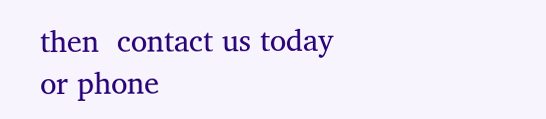then  contact us today or phone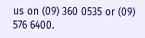us on (09) 360 0535 or (09) 576 6400.